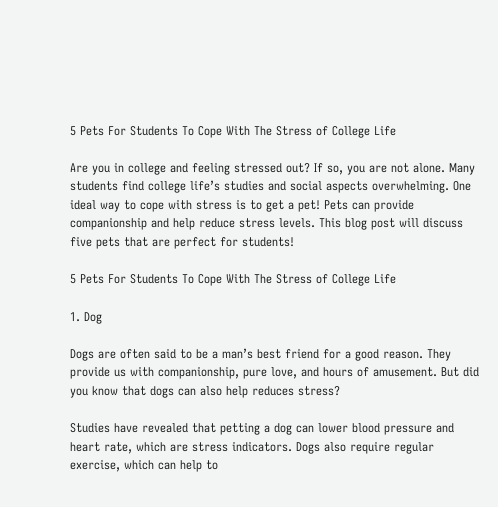5 Pets For Students To Cope With The Stress of College Life

Are you in college and feeling stressed out? If so, you are not alone. Many students find college life’s studies and social aspects overwhelming. One ideal way to cope with stress is to get a pet! Pets can provide companionship and help reduce stress levels. This blog post will discuss five pets that are perfect for students!

5 Pets For Students To Cope With The Stress of College Life

1. Dog

Dogs are often said to be a man’s best friend for a good reason. They provide us with companionship, pure love, and hours of amusement. But did you know that dogs can also help reduces stress?

Studies have revealed that petting a dog can lower blood pressure and heart rate, which are stress indicators. Dogs also require regular exercise, which can help to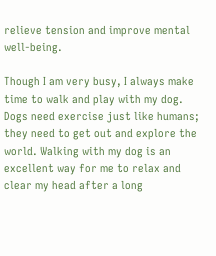relieve tension and improve mental well-being.

Though I am very busy, I always make time to walk and play with my dog. Dogs need exercise just like humans; they need to get out and explore the world. Walking with my dog is an excellent way for me to relax and clear my head after a long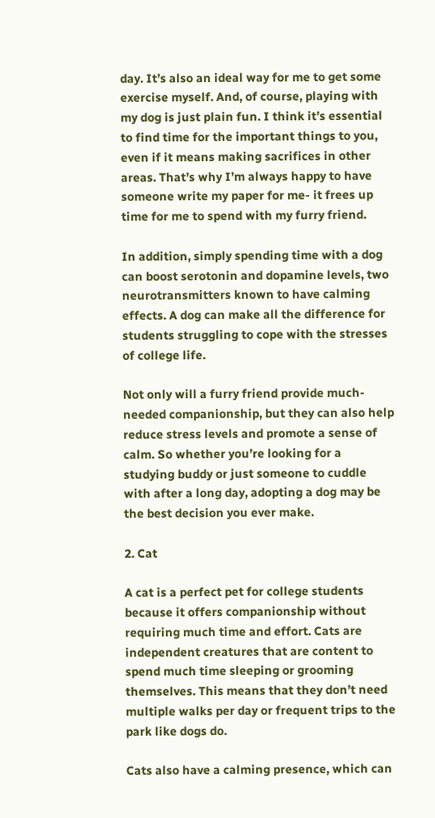day. It’s also an ideal way for me to get some exercise myself. And, of course, playing with my dog is just plain fun. I think it’s essential to find time for the important things to you, even if it means making sacrifices in other areas. That’s why I’m always happy to have someone write my paper for me- it frees up time for me to spend with my furry friend.

In addition, simply spending time with a dog can boost serotonin and dopamine levels, two neurotransmitters known to have calming effects. A dog can make all the difference for students struggling to cope with the stresses of college life.

Not only will a furry friend provide much-needed companionship, but they can also help reduce stress levels and promote a sense of calm. So whether you’re looking for a studying buddy or just someone to cuddle with after a long day, adopting a dog may be the best decision you ever make.

2. Cat

A cat is a perfect pet for college students because it offers companionship without requiring much time and effort. Cats are independent creatures that are content to spend much time sleeping or grooming themselves. This means that they don’t need multiple walks per day or frequent trips to the park like dogs do.

Cats also have a calming presence, which can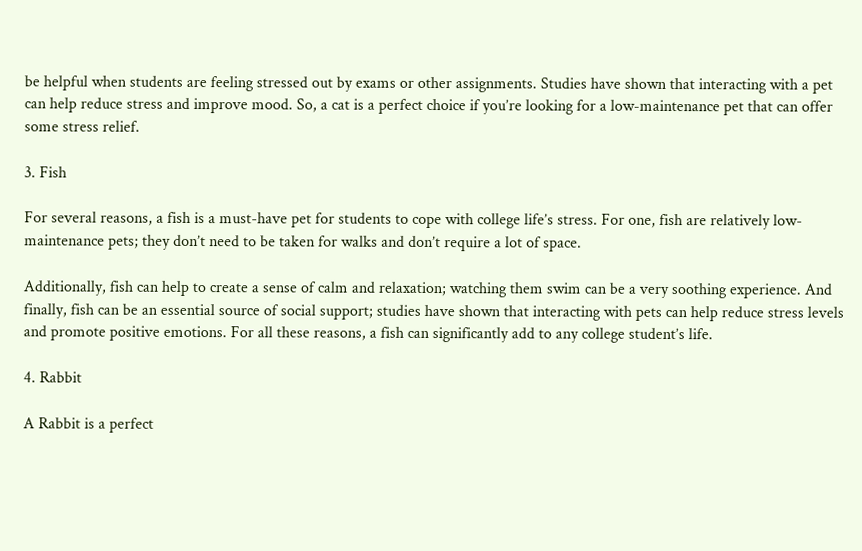be helpful when students are feeling stressed out by exams or other assignments. Studies have shown that interacting with a pet can help reduce stress and improve mood. So, a cat is a perfect choice if you’re looking for a low-maintenance pet that can offer some stress relief.

3. Fish

For several reasons, a fish is a must-have pet for students to cope with college life’s stress. For one, fish are relatively low-maintenance pets; they don’t need to be taken for walks and don’t require a lot of space.

Additionally, fish can help to create a sense of calm and relaxation; watching them swim can be a very soothing experience. And finally, fish can be an essential source of social support; studies have shown that interacting with pets can help reduce stress levels and promote positive emotions. For all these reasons, a fish can significantly add to any college student’s life.

4. Rabbit

A Rabbit is a perfect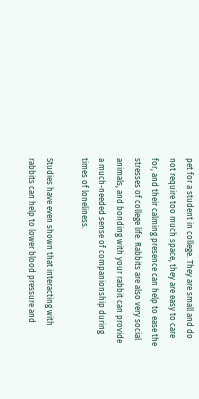pet for a student in college. They are small and do not require too much space, they are easy to care for, and their calming presence can help to ease the stresses of college life. Rabbits are also very social animals, and bonding with your rabbit can provide a much-needed sense of companionship during times of loneliness.

Studies have even shown that interacting with rabbits can help to lower blood pressure and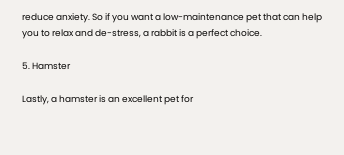reduce anxiety. So if you want a low-maintenance pet that can help you to relax and de-stress, a rabbit is a perfect choice.

5. Hamster

Lastly, a hamster is an excellent pet for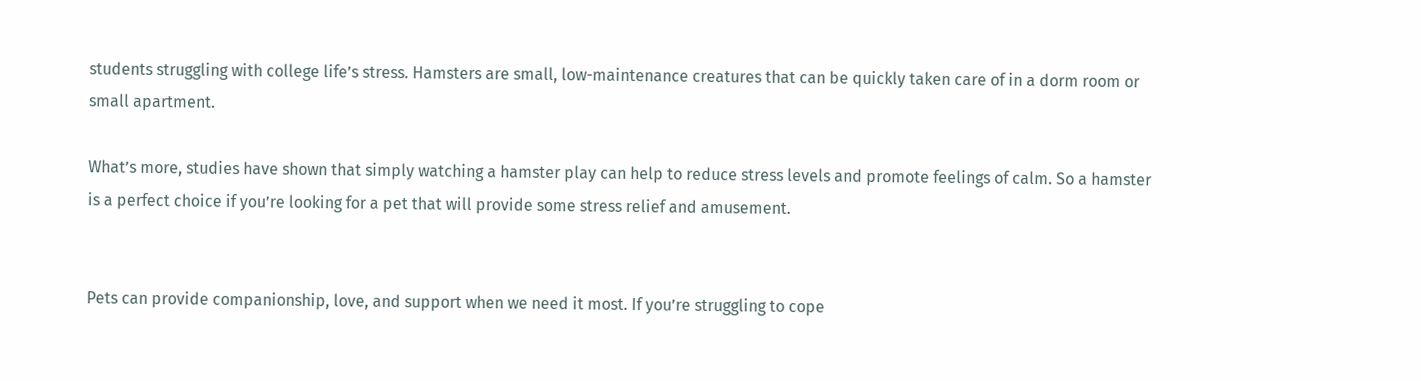students struggling with college life’s stress. Hamsters are small, low-maintenance creatures that can be quickly taken care of in a dorm room or small apartment.

What’s more, studies have shown that simply watching a hamster play can help to reduce stress levels and promote feelings of calm. So a hamster is a perfect choice if you’re looking for a pet that will provide some stress relief and amusement.


Pets can provide companionship, love, and support when we need it most. If you’re struggling to cope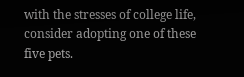with the stresses of college life, consider adopting one of these five pets.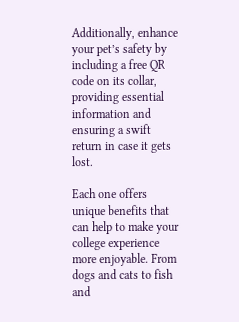Additionally, enhance your pet’s safety by including a free QR code on its collar, providing essential information and ensuring a swift return in case it gets lost.

Each one offers unique benefits that can help to make your college experience more enjoyable. From dogs and cats to fish and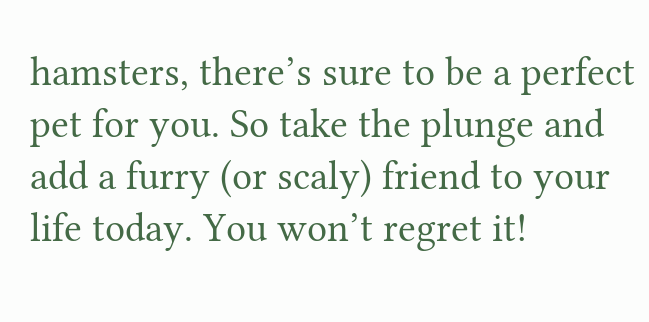hamsters, there’s sure to be a perfect pet for you. So take the plunge and add a furry (or scaly) friend to your life today. You won’t regret it!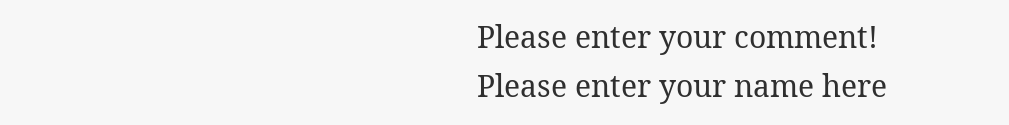Please enter your comment!
Please enter your name here